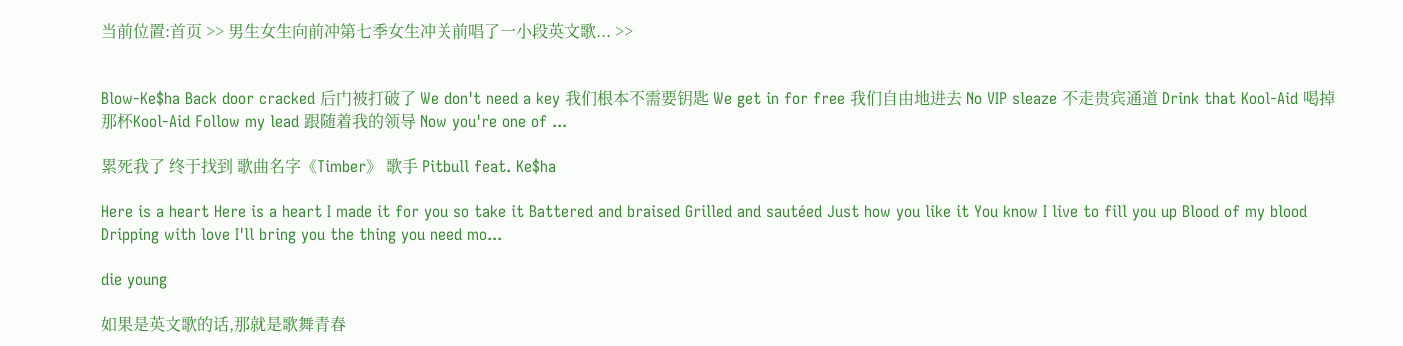当前位置:首页 >> 男生女生向前冲第七季女生冲关前唱了一小段英文歌... >>


Blow-Ke$ha Back door cracked 后门被打破了 We don't need a key 我们根本不需要钥匙 We get in for free 我们自由地进去 No VIP sleaze 不走贵宾通道 Drink that Kool-Aid 喝掉那杯Kool-Aid Follow my lead 跟随着我的领导 Now you're one of ...

累死我了 终于找到 歌曲名字《Timber》 歌手 Pitbull feat. Ke$ha

Here is a heart Here is a heart I made it for you so take it Battered and braised Grilled and sautéed Just how you like it You know I live to fill you up Blood of my blood Dripping with love I'll bring you the thing you need mo...

die young

如果是英文歌的话,那就是歌舞青春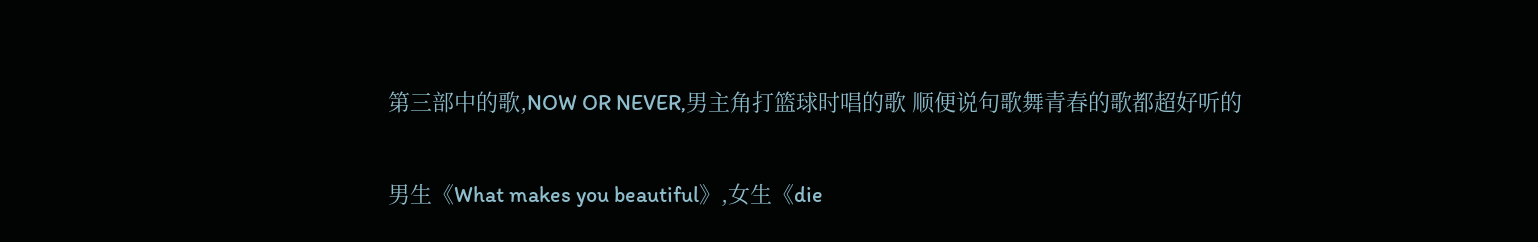第三部中的歌,NOW OR NEVER,男主角打篮球时唱的歌 顺便说句歌舞青春的歌都超好听的

男生《What makes you beautiful》,女生《die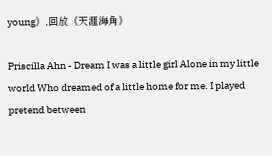young》,回放《天涯海角》

Priscilla Ahn - Dream I was a little girl Alone in my little world Who dreamed of a little home for me. I played pretend between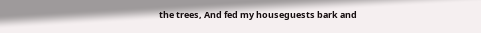the trees, And fed my houseguests bark and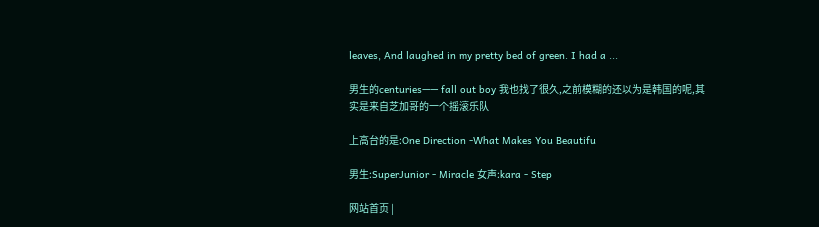leaves, And laughed in my pretty bed of green. I had a ...

男生的centuries—— fall out boy 我也找了很久,之前模糊的还以为是韩国的呢,其实是来自芝加哥的一个摇滚乐队

上高台的是:One Direction -What Makes You Beautifu

男生:SuperJunior - Miracle 女声:kara - Step

网站首页 |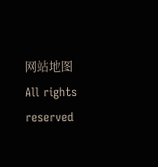网站地图
All rights reserved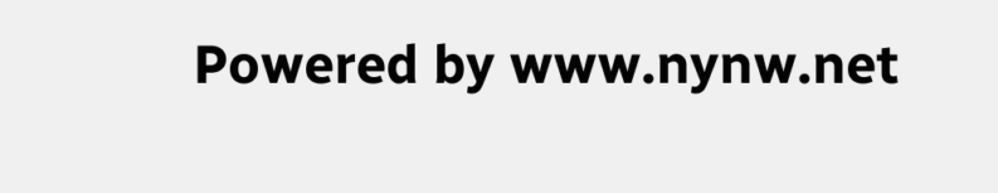Powered by www.nynw.net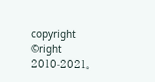copyright ©right 2010-2021。